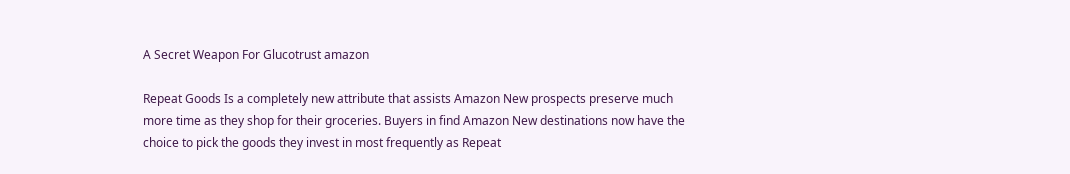A Secret Weapon For Glucotrust amazon

Repeat Goods Is a completely new attribute that assists Amazon New prospects preserve much more time as they shop for their groceries. Buyers in find Amazon New destinations now have the choice to pick the goods they invest in most frequently as Repeat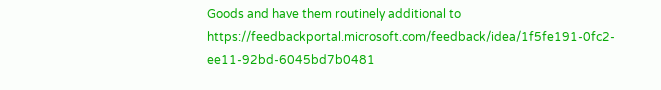Goods and have them routinely additional to https://feedbackportal.microsoft.com/feedback/idea/1f5fe191-0fc2-ee11-92bd-6045bd7b0481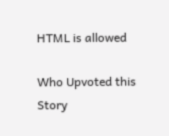HTML is allowed

Who Upvoted this Story